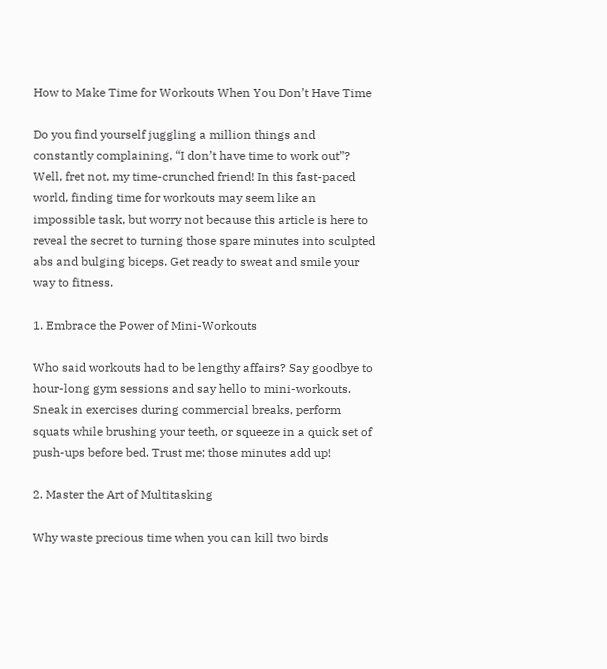How to Make Time for Workouts When You Don’t Have Time

Do you find yourself juggling a million things and constantly complaining, “I don’t have time to work out”? Well, fret not, my time-crunched friend! In this fast-paced world, finding time for workouts may seem like an impossible task, but worry not because this article is here to reveal the secret to turning those spare minutes into sculpted abs and bulging biceps. Get ready to sweat and smile your way to fitness.

1. Embrace the Power of Mini-Workouts

Who said workouts had to be lengthy affairs? Say goodbye to hour-long gym sessions and say hello to mini-workouts. Sneak in exercises during commercial breaks, perform squats while brushing your teeth, or squeeze in a quick set of push-ups before bed. Trust me; those minutes add up!

2. Master the Art of Multitasking

Why waste precious time when you can kill two birds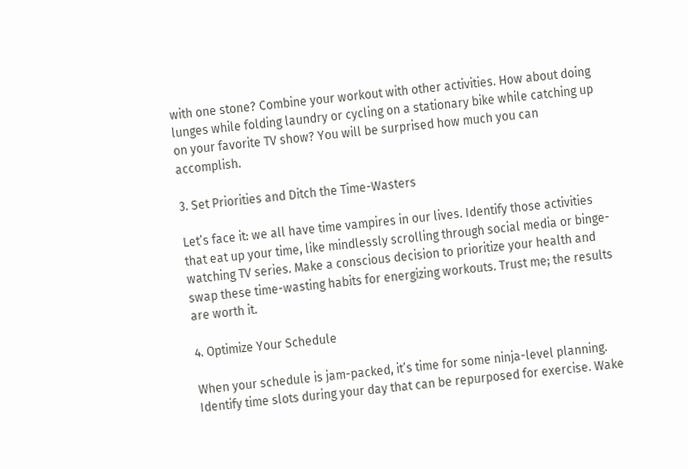with one stone? Combine your workout with other activities. How about doing lunges while folding laundry or cycling on a stationary bike while catching up on your favorite TV show? You will be surprised how much you can accomplish.

3. Set Priorities and Ditch the Time-Wasters

Let’s face it: we all have time vampires in our lives. Identify those activities that eat up your time, like mindlessly scrolling through social media or binge-watching TV series. Make a conscious decision to prioritize your health and swap these time-wasting habits for energizing workouts. Trust me; the results are worth it.

4. Optimize Your Schedule

When your schedule is jam-packed, it’s time for some ninja-level planning. Identify time slots during your day that can be repurposed for exercise. Wake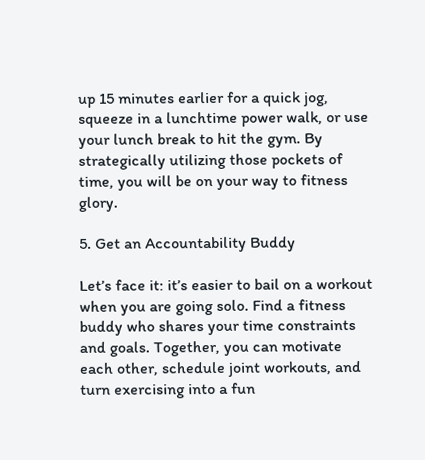up 15 minutes earlier for a quick jog, squeeze in a lunchtime power walk, or use your lunch break to hit the gym. By strategically utilizing those pockets of time, you will be on your way to fitness glory.

5. Get an Accountability Buddy

Let’s face it: it’s easier to bail on a workout when you are going solo. Find a fitness buddy who shares your time constraints and goals. Together, you can motivate each other, schedule joint workouts, and turn exercising into a fun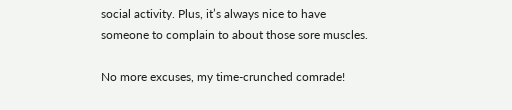social activity. Plus, it’s always nice to have someone to complain to about those sore muscles.

No more excuses, my time-crunched comrade!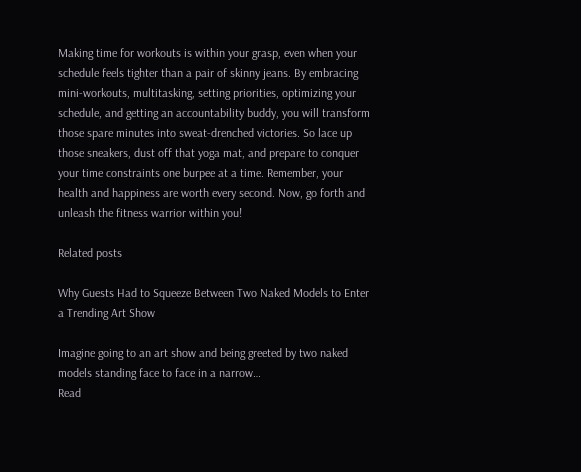Making time for workouts is within your grasp, even when your schedule feels tighter than a pair of skinny jeans. By embracing mini-workouts, multitasking, setting priorities, optimizing your schedule, and getting an accountability buddy, you will transform those spare minutes into sweat-drenched victories. So lace up those sneakers, dust off that yoga mat, and prepare to conquer your time constraints one burpee at a time. Remember, your health and happiness are worth every second. Now, go forth and unleash the fitness warrior within you!

Related posts

Why Guests Had to Squeeze Between Two Naked Models to Enter a Trending Art Show

Imagine going to an art show and being greeted by two naked models standing face to face in a narrow…
Read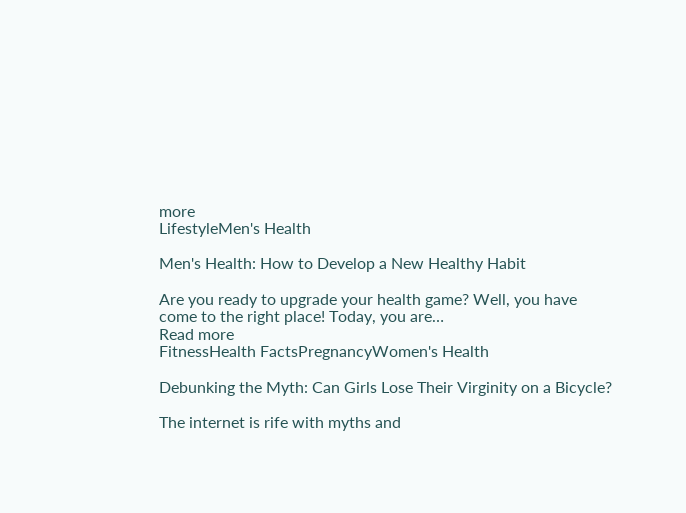more
LifestyleMen's Health

Men's Health: How to Develop a New Healthy Habit

Are you ready to upgrade your health game? Well, you have come to the right place! Today, you are…
Read more
FitnessHealth FactsPregnancyWomen's Health

Debunking the Myth: Can Girls Lose Their Virginity on a Bicycle?

The internet is rife with myths and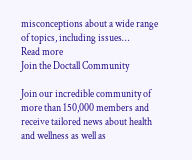misconceptions about a wide range of topics, including issues…
Read more
Join the Doctall Community

Join our incredible community of more than 150,000 members and receive tailored news about health
and wellness as well as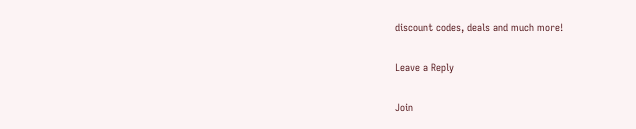discount codes, deals and much more!

Leave a Reply

Join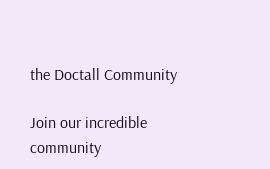the Doctall Community

Join our incredible community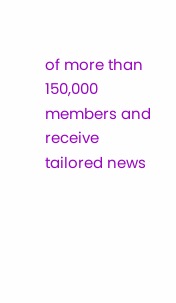of more than 150,000 members and receive tailored news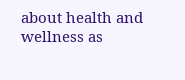about health and wellness as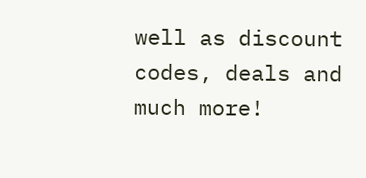well as discount codes, deals and much more!